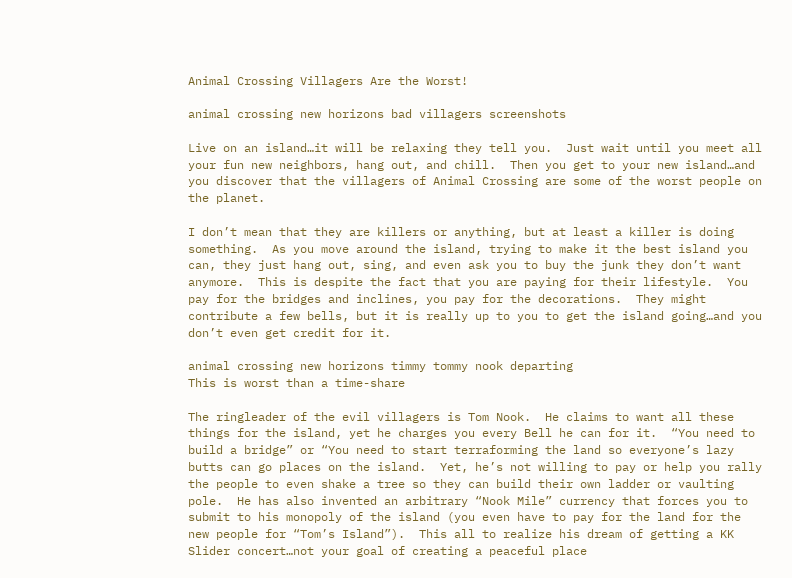Animal Crossing Villagers Are the Worst!

animal crossing new horizons bad villagers screenshots

Live on an island…it will be relaxing they tell you.  Just wait until you meet all your fun new neighbors, hang out, and chill.  Then you get to your new island…and you discover that the villagers of Animal Crossing are some of the worst people on the planet.

I don’t mean that they are killers or anything, but at least a killer is doing something.  As you move around the island, trying to make it the best island you can, they just hang out, sing, and even ask you to buy the junk they don’t want anymore.  This is despite the fact that you are paying for their lifestyle.  You pay for the bridges and inclines, you pay for the decorations.  They might contribute a few bells, but it is really up to you to get the island going…and you don’t even get credit for it.

animal crossing new horizons timmy tommy nook departing
This is worst than a time-share

The ringleader of the evil villagers is Tom Nook.  He claims to want all these things for the island, yet he charges you every Bell he can for it.  “You need to build a bridge” or “You need to start terraforming the land so everyone’s lazy butts can go places on the island.  Yet, he’s not willing to pay or help you rally the people to even shake a tree so they can build their own ladder or vaulting pole.  He has also invented an arbitrary “Nook Mile” currency that forces you to submit to his monopoly of the island (you even have to pay for the land for the new people for “Tom’s Island”).  This all to realize his dream of getting a KK Slider concert…not your goal of creating a peaceful place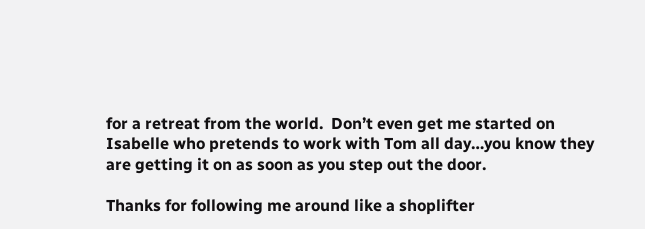for a retreat from the world.  Don’t even get me started on Isabelle who pretends to work with Tom all day…you know they are getting it on as soon as you step out the door.

Thanks for following me around like a shoplifter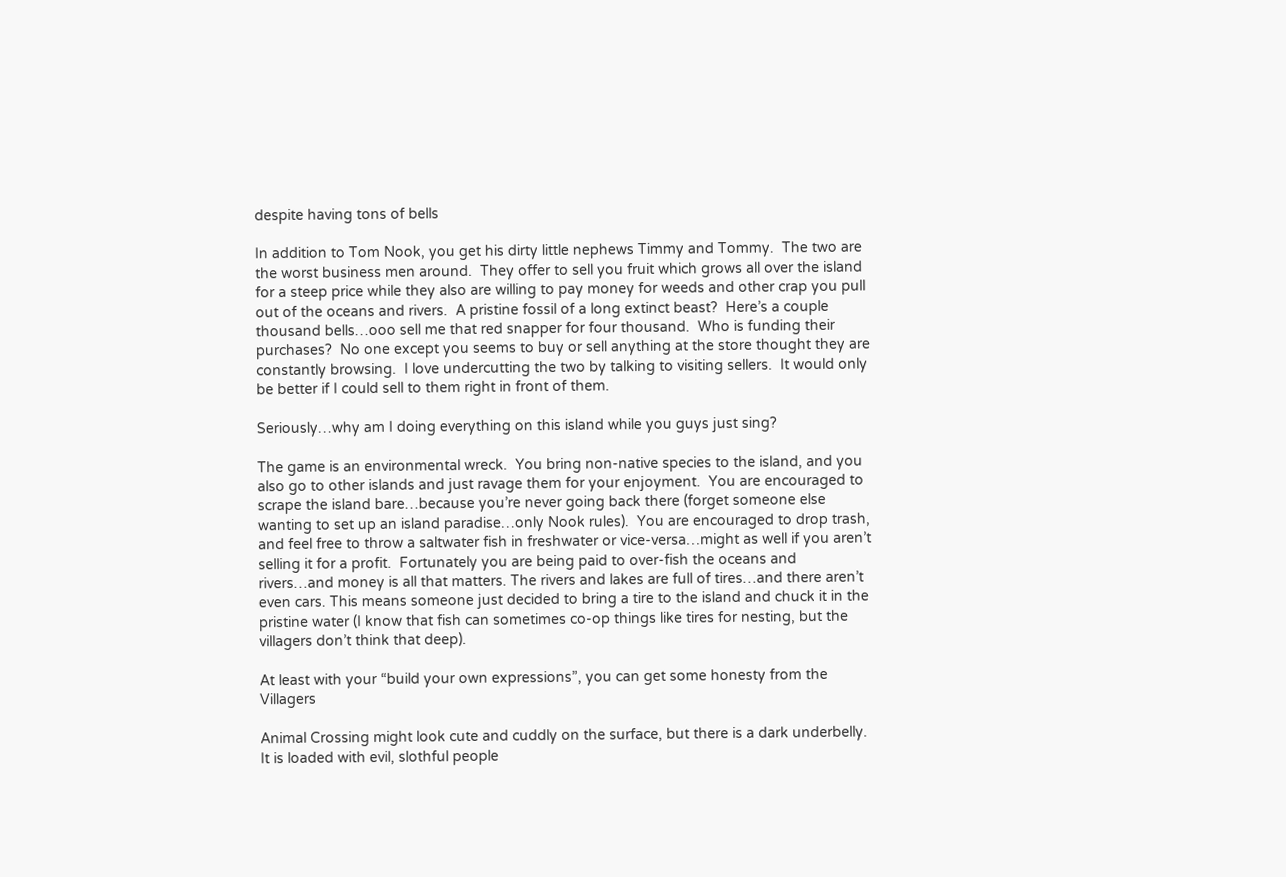despite having tons of bells

In addition to Tom Nook, you get his dirty little nephews Timmy and Tommy.  The two are the worst business men around.  They offer to sell you fruit which grows all over the island for a steep price while they also are willing to pay money for weeds and other crap you pull out of the oceans and rivers.  A pristine fossil of a long extinct beast?  Here’s a couple thousand bells…ooo sell me that red snapper for four thousand.  Who is funding their purchases?  No one except you seems to buy or sell anything at the store thought they are constantly browsing.  I love undercutting the two by talking to visiting sellers.  It would only be better if I could sell to them right in front of them.

Seriously…why am I doing everything on this island while you guys just sing?

The game is an environmental wreck.  You bring non-native species to the island, and you also go to other islands and just ravage them for your enjoyment.  You are encouraged to scrape the island bare…because you’re never going back there (forget someone else wanting to set up an island paradise…only Nook rules).  You are encouraged to drop trash, and feel free to throw a saltwater fish in freshwater or vice-versa…might as well if you aren’t selling it for a profit.  Fortunately you are being paid to over-fish the oceans and rivers…and money is all that matters. The rivers and lakes are full of tires…and there aren’t even cars. This means someone just decided to bring a tire to the island and chuck it in the pristine water (I know that fish can sometimes co-op things like tires for nesting, but the villagers don’t think that deep).

At least with your “build your own expressions”, you can get some honesty from the Villagers

Animal Crossing might look cute and cuddly on the surface, but there is a dark underbelly. It is loaded with evil, slothful people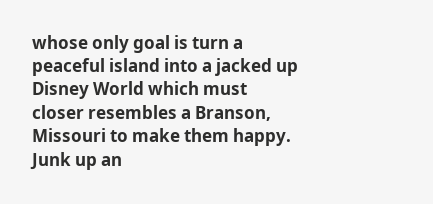whose only goal is turn a peaceful island into a jacked up Disney World which must closer resembles a Branson, Missouri to make them happy. Junk up an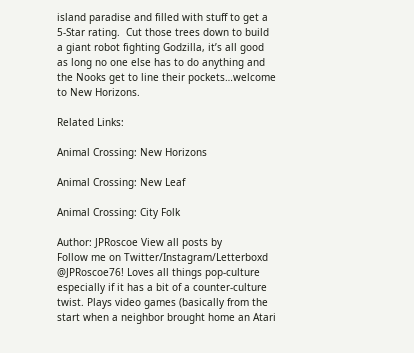island paradise and filled with stuff to get a 5-Star rating.  Cut those trees down to build a giant robot fighting Godzilla, it’s all good as long no one else has to do anything and the Nooks get to line their pockets…welcome to New Horizons.

Related Links:

Animal Crossing: New Horizons

Animal Crossing: New Leaf

Animal Crossing: City Folk

Author: JPRoscoe View all posts by
Follow me on Twitter/Instagram/Letterboxd @JPRoscoe76! Loves all things pop-culture especially if it has a bit of a counter-culture twist. Plays video games (basically from the start when a neighbor brought home an Atari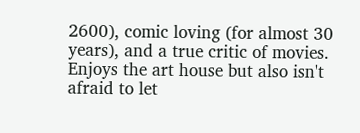2600), comic loving (for almost 30 years), and a true critic of movies. Enjoys the art house but also isn't afraid to let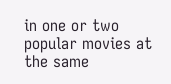in one or two popular movies at the same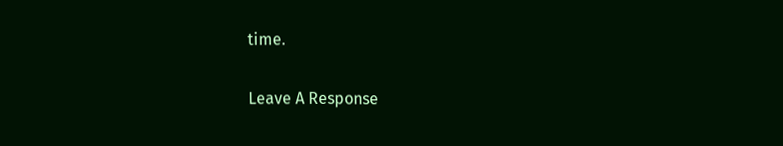time.

Leave A Response